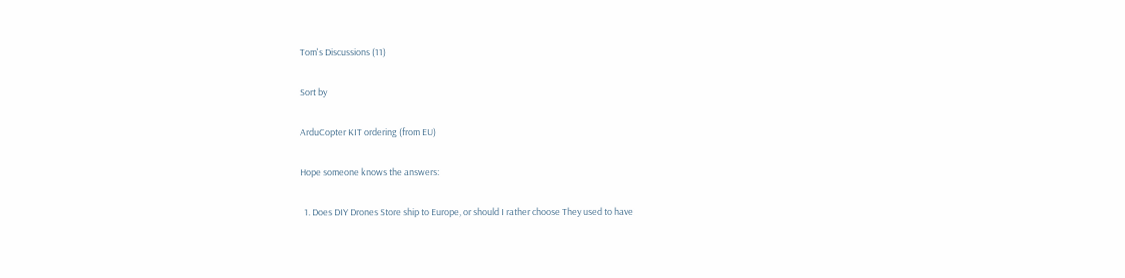Tom's Discussions (11)

Sort by

ArduCopter KIT ordering (from EU)

Hope someone knows the answers:

  1. Does DIY Drones Store ship to Europe, or should I rather choose They used to have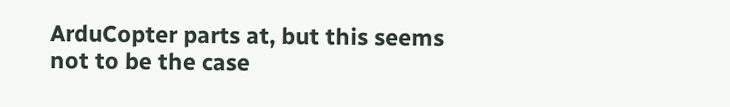ArduCopter parts at, but this seems not to be the case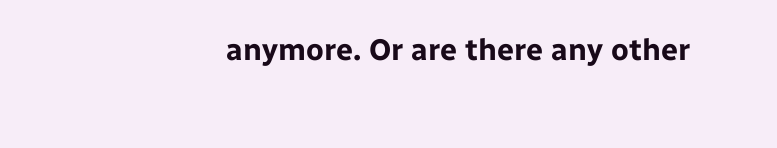anymore. Or are there any other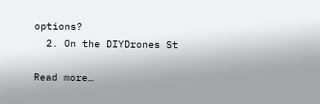options?
  2. On the DIYDrones St

Read more…